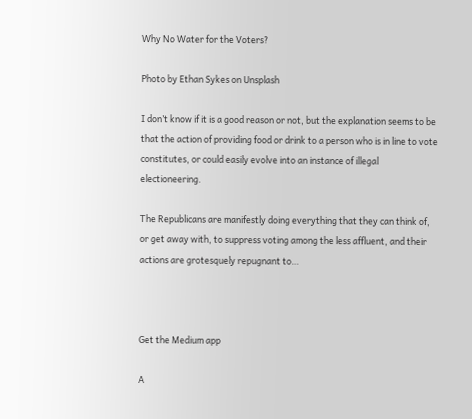Why No Water for the Voters?

Photo by Ethan Sykes on Unsplash

I don’t know if it is a good reason or not, but the explanation seems to be that the action of providing food or drink to a person who is in line to vote constitutes, or could easily evolve into an instance of illegal electioneering.

The Republicans are manifestly doing everything that they can think of, or get away with, to suppress voting among the less affluent, and their actions are grotesquely repugnant to…



Get the Medium app

A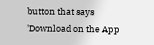button that says 'Download on the App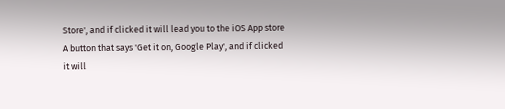Store', and if clicked it will lead you to the iOS App store
A button that says 'Get it on, Google Play', and if clicked it will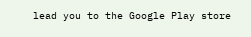lead you to the Google Play store